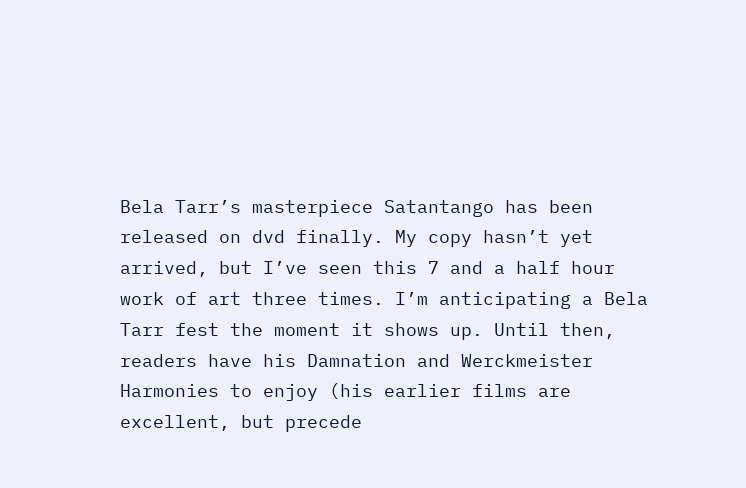Bela Tarr’s masterpiece Satantango has been released on dvd finally. My copy hasn’t yet arrived, but I’ve seen this 7 and a half hour work of art three times. I’m anticipating a Bela Tarr fest the moment it shows up. Until then, readers have his Damnation and Werckmeister Harmonies to enjoy (his earlier films are excellent, but precede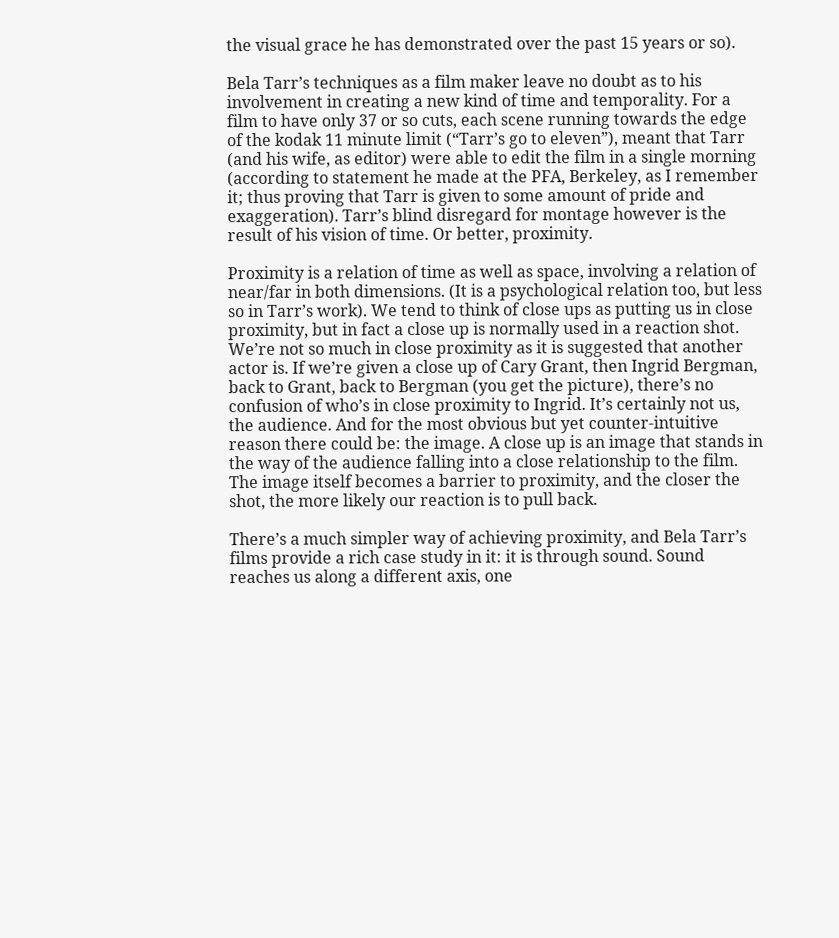the visual grace he has demonstrated over the past 15 years or so).

Bela Tarr’s techniques as a film maker leave no doubt as to his involvement in creating a new kind of time and temporality. For a film to have only 37 or so cuts, each scene running towards the edge of the kodak 11 minute limit (“Tarr’s go to eleven”), meant that Tarr (and his wife, as editor) were able to edit the film in a single morning (according to statement he made at the PFA, Berkeley, as I remember it; thus proving that Tarr is given to some amount of pride and exaggeration). Tarr’s blind disregard for montage however is the result of his vision of time. Or better, proximity.

Proximity is a relation of time as well as space, involving a relation of near/far in both dimensions. (It is a psychological relation too, but less so in Tarr’s work). We tend to think of close ups as putting us in close proximity, but in fact a close up is normally used in a reaction shot. We’re not so much in close proximity as it is suggested that another actor is. If we’re given a close up of Cary Grant, then Ingrid Bergman, back to Grant, back to Bergman (you get the picture), there’s no confusion of who’s in close proximity to Ingrid. It’s certainly not us, the audience. And for the most obvious but yet counter-intuitive reason there could be: the image. A close up is an image that stands in the way of the audience falling into a close relationship to the film. The image itself becomes a barrier to proximity, and the closer the shot, the more likely our reaction is to pull back.

There’s a much simpler way of achieving proximity, and Bela Tarr’s films provide a rich case study in it: it is through sound. Sound reaches us along a different axis, one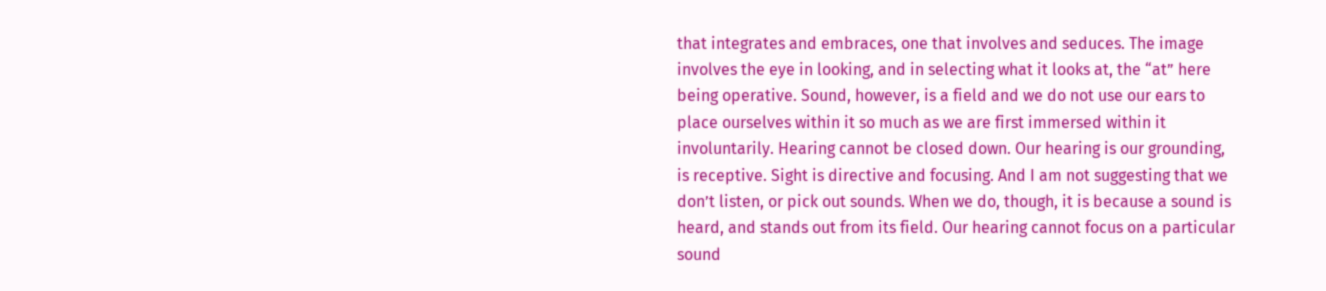that integrates and embraces, one that involves and seduces. The image involves the eye in looking, and in selecting what it looks at, the “at” here being operative. Sound, however, is a field and we do not use our ears to place ourselves within it so much as we are first immersed within it involuntarily. Hearing cannot be closed down. Our hearing is our grounding, is receptive. Sight is directive and focusing. And I am not suggesting that we don’t listen, or pick out sounds. When we do, though, it is because a sound is heard, and stands out from its field. Our hearing cannot focus on a particular sound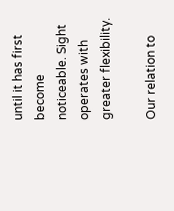until it has first become noticeable. Sight operates with greater flexibility.

Our relation to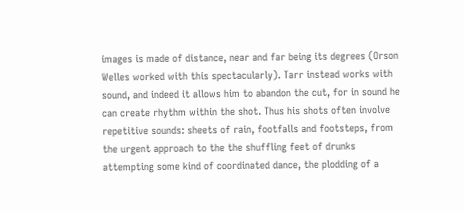images is made of distance, near and far being its degrees (Orson Welles worked with this spectacularly). Tarr instead works with sound, and indeed it allows him to abandon the cut, for in sound he can create rhythm within the shot. Thus his shots often involve repetitive sounds: sheets of rain, footfalls and footsteps, from the urgent approach to the the shuffling feet of drunks attempting some kind of coordinated dance, the plodding of a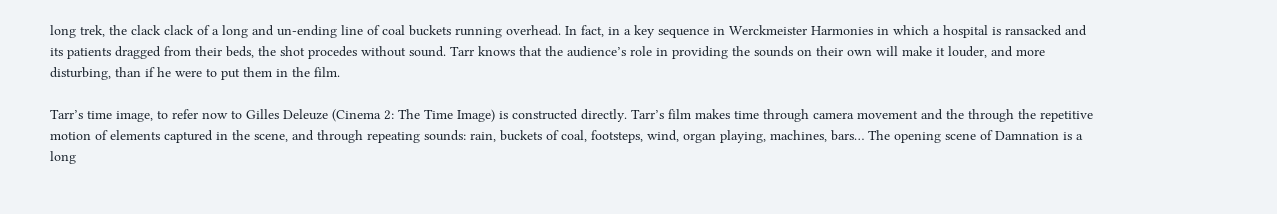long trek, the clack clack of a long and un-ending line of coal buckets running overhead. In fact, in a key sequence in Werckmeister Harmonies in which a hospital is ransacked and its patients dragged from their beds, the shot procedes without sound. Tarr knows that the audience’s role in providing the sounds on their own will make it louder, and more disturbing, than if he were to put them in the film.

Tarr’s time image, to refer now to Gilles Deleuze (Cinema 2: The Time Image) is constructed directly. Tarr’s film makes time through camera movement and the through the repetitive motion of elements captured in the scene, and through repeating sounds: rain, buckets of coal, footsteps, wind, organ playing, machines, bars… The opening scene of Damnation is a long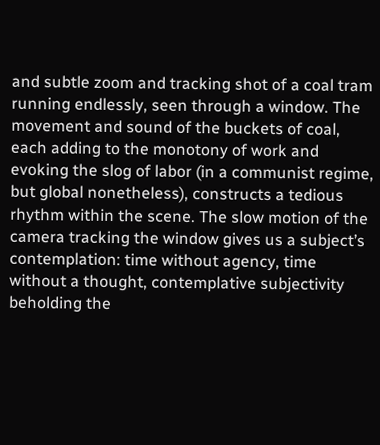and subtle zoom and tracking shot of a coal tram running endlessly, seen through a window. The movement and sound of the buckets of coal, each adding to the monotony of work and evoking the slog of labor (in a communist regime, but global nonetheless), constructs a tedious rhythm within the scene. The slow motion of the camera tracking the window gives us a subject’s contemplation: time without agency, time without a thought, contemplative subjectivity beholding the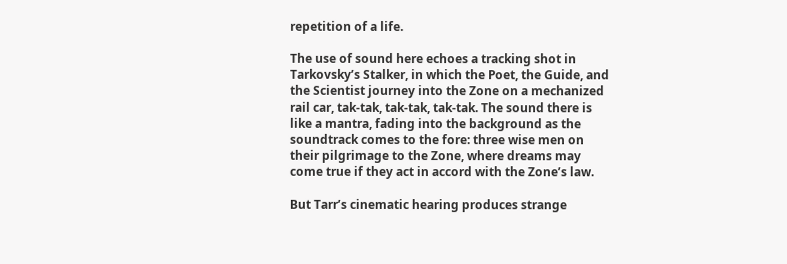repetition of a life.

The use of sound here echoes a tracking shot in Tarkovsky’s Stalker, in which the Poet, the Guide, and the Scientist journey into the Zone on a mechanized rail car, tak-tak, tak-tak, tak-tak. The sound there is like a mantra, fading into the background as the soundtrack comes to the fore: three wise men on their pilgrimage to the Zone, where dreams may come true if they act in accord with the Zone’s law.

But Tarr’s cinematic hearing produces strange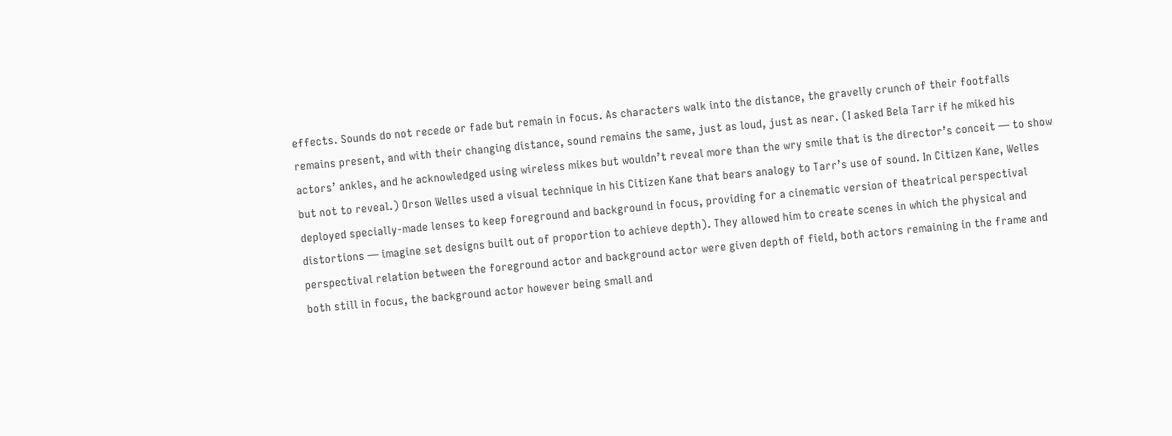effects. Sounds do not recede or fade but remain in focus. As characters walk into the distance, the gravelly crunch of their footfalls remains present, and with their changing distance, sound remains the same, just as loud, just as near. (I asked Bela Tarr if he miked his actors’ ankles, and he acknowledged using wireless mikes but wouldn’t reveal more than the wry smile that is the director’s conceit — to show but not to reveal.) Orson Welles used a visual technique in his Citizen Kane that bears analogy to Tarr’s use of sound. In Citizen Kane, Welles deployed specially-made lenses to keep foreground and background in focus, providing for a cinematic version of theatrical perspectival distortions — imagine set designs built out of proportion to achieve depth). They allowed him to create scenes in which the physical and perspectival relation between the foreground actor and background actor were given depth of field, both actors remaining in the frame and both still in focus, the background actor however being small and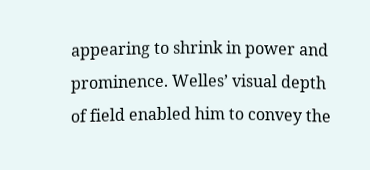appearing to shrink in power and prominence. Welles’ visual depth of field enabled him to convey the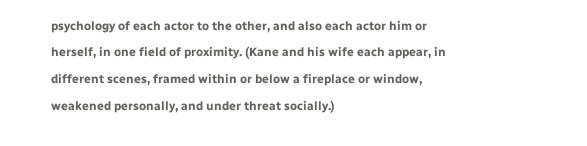psychology of each actor to the other, and also each actor him or herself, in one field of proximity. (Kane and his wife each appear, in different scenes, framed within or below a fireplace or window, weakened personally, and under threat socially.)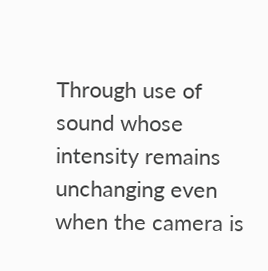Through use of sound whose intensity remains unchanging even when the camera is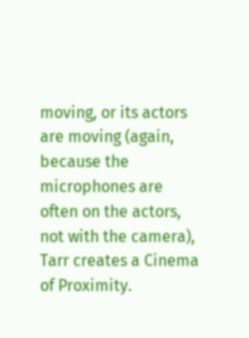moving, or its actors are moving (again, because the microphones are often on the actors, not with the camera), Tarr creates a Cinema of Proximity.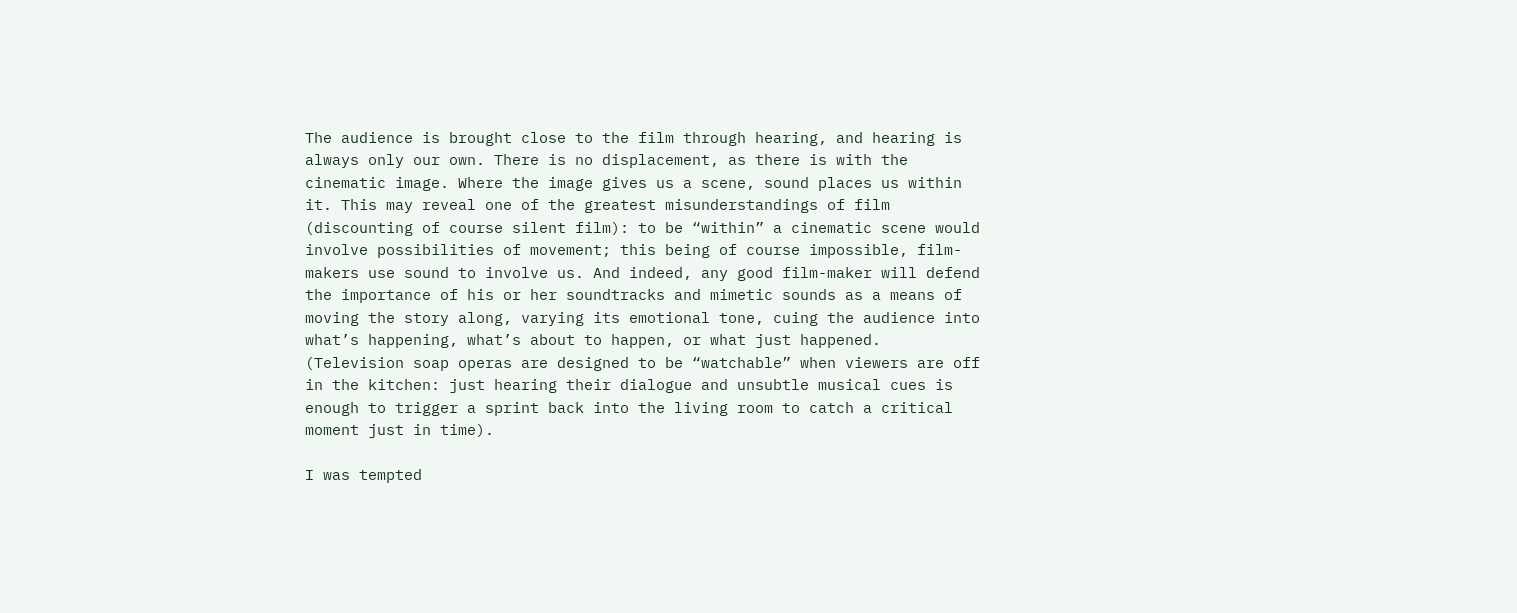The audience is brought close to the film through hearing, and hearing is always only our own. There is no displacement, as there is with the cinematic image. Where the image gives us a scene, sound places us within it. This may reveal one of the greatest misunderstandings of film (discounting of course silent film): to be “within” a cinematic scene would involve possibilities of movement; this being of course impossible, film-makers use sound to involve us. And indeed, any good film-maker will defend the importance of his or her soundtracks and mimetic sounds as a means of moving the story along, varying its emotional tone, cuing the audience into what’s happening, what’s about to happen, or what just happened. (Television soap operas are designed to be “watchable” when viewers are off in the kitchen: just hearing their dialogue and unsubtle musical cues is enough to trigger a sprint back into the living room to catch a critical moment just in time).

I was tempted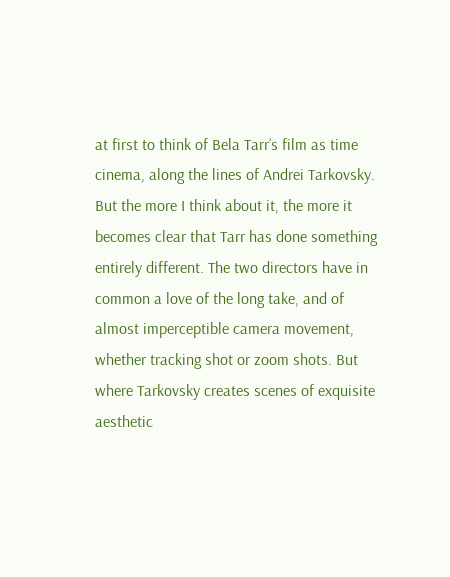at first to think of Bela Tarr’s film as time cinema, along the lines of Andrei Tarkovsky. But the more I think about it, the more it becomes clear that Tarr has done something entirely different. The two directors have in common a love of the long take, and of almost imperceptible camera movement, whether tracking shot or zoom shots. But where Tarkovsky creates scenes of exquisite aesthetic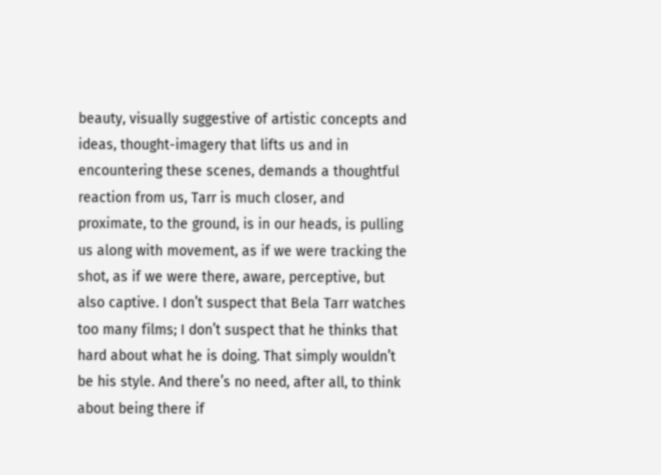beauty, visually suggestive of artistic concepts and ideas, thought-imagery that lifts us and in encountering these scenes, demands a thoughtful reaction from us, Tarr is much closer, and proximate, to the ground, is in our heads, is pulling us along with movement, as if we were tracking the shot, as if we were there, aware, perceptive, but also captive. I don’t suspect that Bela Tarr watches too many films; I don’t suspect that he thinks that hard about what he is doing. That simply wouldn’t be his style. And there’s no need, after all, to think about being there if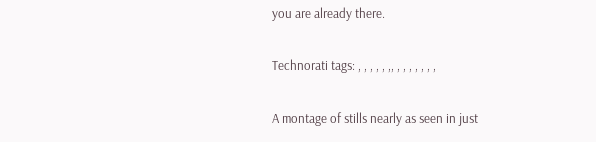you are already there.

Technorati tags: , , , , , ,, , , , , , , ,

A montage of stills nearly as seen in just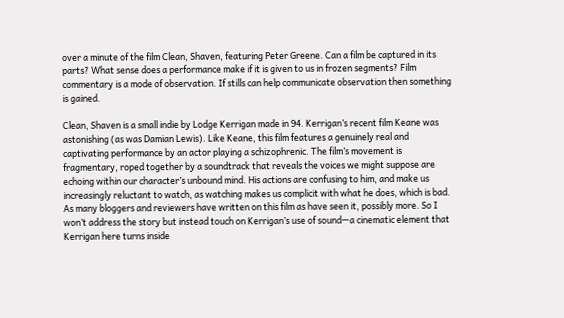over a minute of the film Clean, Shaven, featuring Peter Greene. Can a film be captured in its parts? What sense does a performance make if it is given to us in frozen segments? Film commentary is a mode of observation. If stills can help communicate observation then something is gained.

Clean, Shaven is a small indie by Lodge Kerrigan made in 94. Kerrigan’s recent film Keane was astonishing (as was Damian Lewis). Like Keane, this film features a genuinely real and captivating performance by an actor playing a schizophrenic. The film’s movement is fragmentary, roped together by a soundtrack that reveals the voices we might suppose are echoing within our character’s unbound mind. His actions are confusing to him, and make us increasingly reluctant to watch, as watching makes us complicit with what he does, which is bad. As many bloggers and reviewers have written on this film as have seen it, possibly more. So I won’t address the story but instead touch on Kerrigan’s use of sound—a cinematic element that Kerrigan here turns inside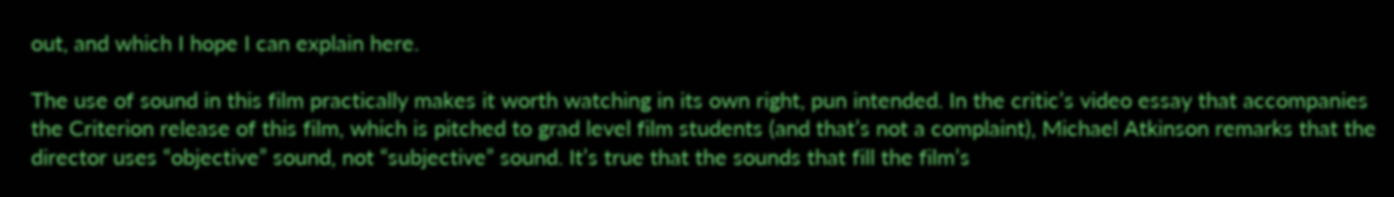out, and which I hope I can explain here.

The use of sound in this film practically makes it worth watching in its own right, pun intended. In the critic’s video essay that accompanies the Criterion release of this film, which is pitched to grad level film students (and that’s not a complaint), Michael Atkinson remarks that the director uses “objective” sound, not “subjective” sound. It’s true that the sounds that fill the film’s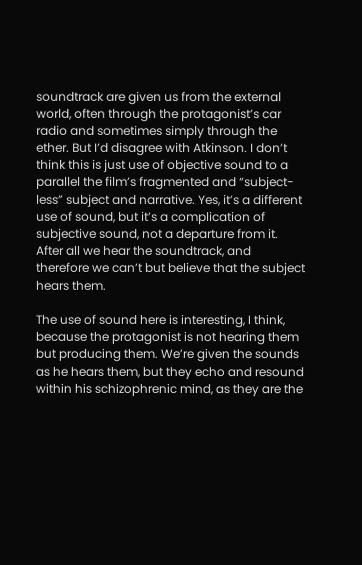soundtrack are given us from the external world, often through the protagonist’s car radio and sometimes simply through the ether. But I’d disagree with Atkinson. I don’t think this is just use of objective sound to a parallel the film’s fragmented and “subject-less” subject and narrative. Yes, it’s a different use of sound, but it’s a complication of subjective sound, not a departure from it. After all we hear the soundtrack, and therefore we can’t but believe that the subject hears them.

The use of sound here is interesting, I think, because the protagonist is not hearing them but producing them. We’re given the sounds as he hears them, but they echo and resound within his schizophrenic mind, as they are the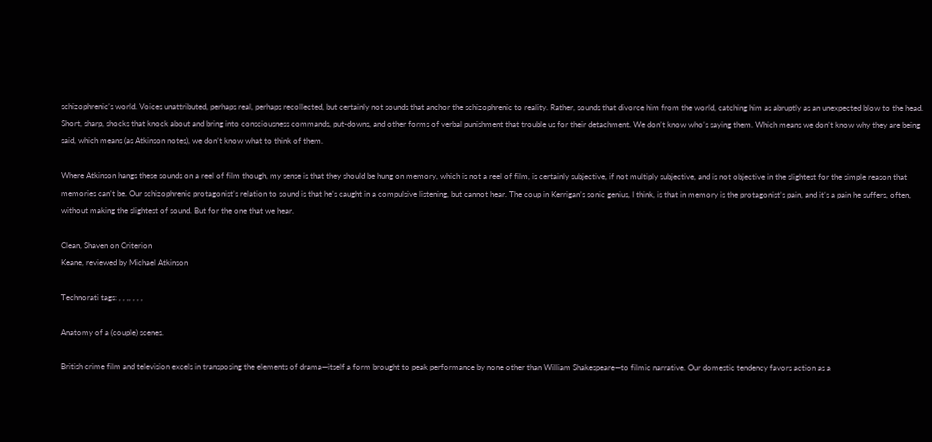schizophrenic’s world. Voices unattributed, perhaps real, perhaps recollected, but certainly not sounds that anchor the schizophrenic to reality. Rather, sounds that divorce him from the world, catching him as abruptly as an unexpected blow to the head. Short, sharp, shocks that knock about and bring into consciousness commands, put-downs, and other forms of verbal punishment that trouble us for their detachment. We don’t know who’s saying them. Which means we don’t know why they are being said, which means (as Atkinson notes), we don’t know what to think of them.

Where Atkinson hangs these sounds on a reel of film though, my sense is that they should be hung on memory, which is not a reel of film, is certainly subjective, if not multiply subjective, and is not objective in the slightest for the simple reason that memories can’t be. Our schizophrenic protagonist’s relation to sound is that he’s caught in a compulsive listening, but cannot hear. The coup in Kerrigan’s sonic genius, I think, is that in memory is the protagonist’s pain, and it’s a pain he suffers, often, without making the slightest of sound. But for the one that we hear.

Clean, Shaven on Criterion
Keane, reviewed by Michael Atkinson

Technorati tags: , , ,, , , ,

Anatomy of a (couple) scenes.

British crime film and television excels in transposing the elements of drama—itself a form brought to peak performance by none other than William Shakespeare—to filmic narrative. Our domestic tendency favors action as a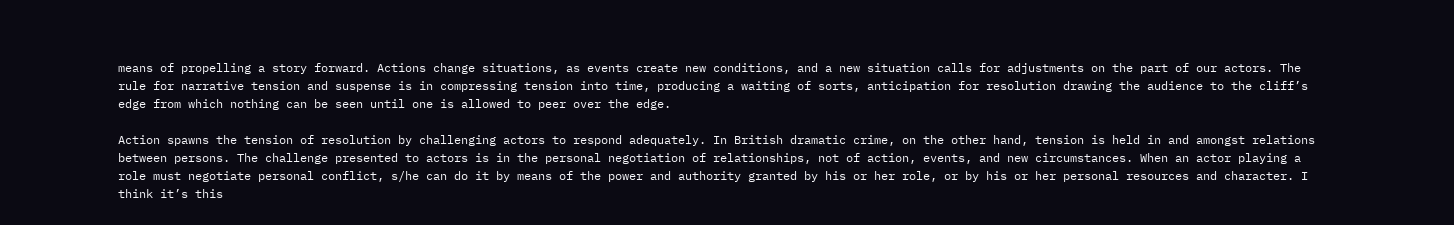means of propelling a story forward. Actions change situations, as events create new conditions, and a new situation calls for adjustments on the part of our actors. The rule for narrative tension and suspense is in compressing tension into time, producing a waiting of sorts, anticipation for resolution drawing the audience to the cliff’s edge from which nothing can be seen until one is allowed to peer over the edge.

Action spawns the tension of resolution by challenging actors to respond adequately. In British dramatic crime, on the other hand, tension is held in and amongst relations between persons. The challenge presented to actors is in the personal negotiation of relationships, not of action, events, and new circumstances. When an actor playing a role must negotiate personal conflict, s/he can do it by means of the power and authority granted by his or her role, or by his or her personal resources and character. I think it’s this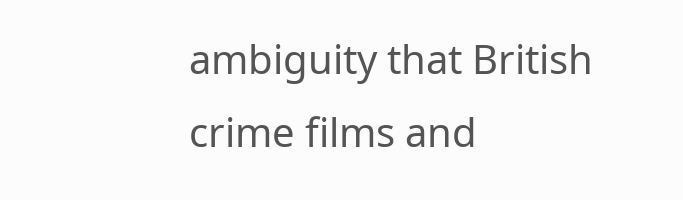ambiguity that British crime films and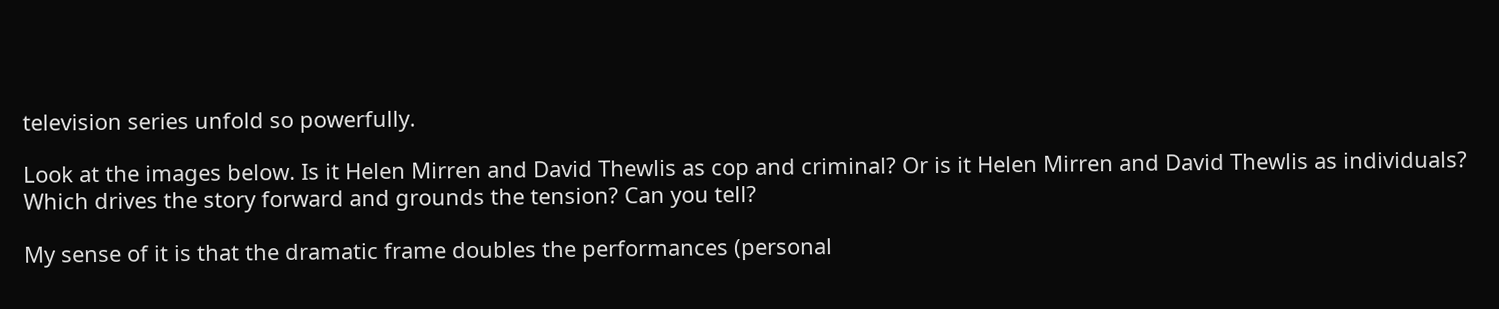television series unfold so powerfully.

Look at the images below. Is it Helen Mirren and David Thewlis as cop and criminal? Or is it Helen Mirren and David Thewlis as individuals? Which drives the story forward and grounds the tension? Can you tell?

My sense of it is that the dramatic frame doubles the performances (personal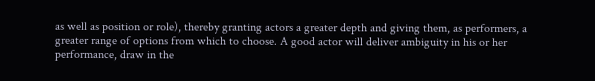as well as position or role), thereby granting actors a greater depth and giving them, as performers, a greater range of options from which to choose. A good actor will deliver ambiguity in his or her performance, draw in the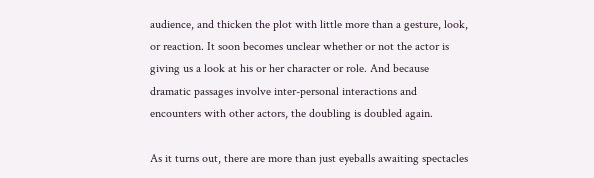audience, and thicken the plot with little more than a gesture, look, or reaction. It soon becomes unclear whether or not the actor is giving us a look at his or her character or role. And because dramatic passages involve inter-personal interactions and encounters with other actors, the doubling is doubled again.

As it turns out, there are more than just eyeballs awaiting spectacles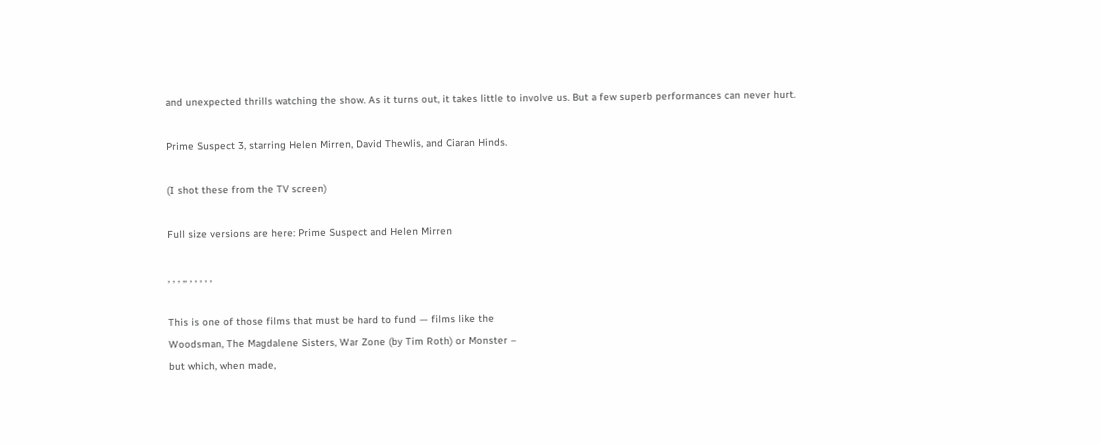and unexpected thrills watching the show. As it turns out, it takes little to involve us. But a few superb performances can never hurt.

Prime Suspect 3, starring Helen Mirren, David Thewlis, and Ciaran Hinds.

(I shot these from the TV screen)

Full size versions are here: Prime Suspect and Helen Mirren

, , , ,, , , , , ,

This is one of those films that must be hard to fund — films like the
Woodsman, The Magdalene Sisters, War Zone (by Tim Roth) or Monster –
but which, when made,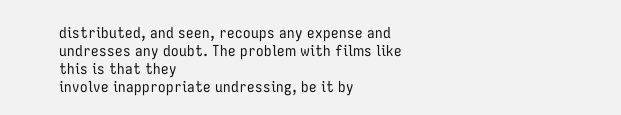distributed, and seen, recoups any expense and
undresses any doubt. The problem with films like this is that they
involve inappropriate undressing, be it by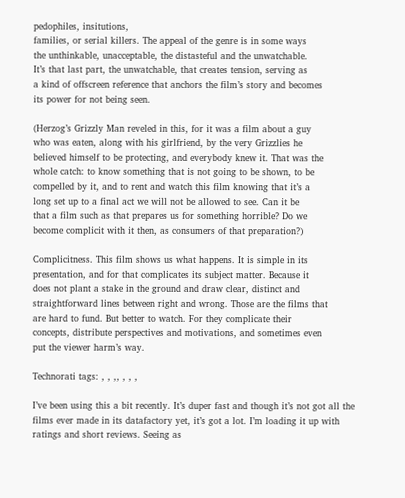pedophiles, insitutions,
families, or serial killers. The appeal of the genre is in some ways
the unthinkable, unacceptable, the distasteful and the unwatchable.
It’s that last part, the unwatchable, that creates tension, serving as
a kind of offscreen reference that anchors the film’s story and becomes
its power for not being seen.

(Herzog’s Grizzly Man reveled in this, for it was a film about a guy
who was eaten, along with his girlfriend, by the very Grizzlies he
believed himself to be protecting, and everybody knew it. That was the
whole catch: to know something that is not going to be shown, to be
compelled by it, and to rent and watch this film knowing that it’s a
long set up to a final act we will not be allowed to see. Can it be
that a film such as that prepares us for something horrible? Do we
become complicit with it then, as consumers of that preparation?)

Complicitness. This film shows us what happens. It is simple in its
presentation, and for that complicates its subject matter. Because it
does not plant a stake in the ground and draw clear, distinct and
straightforward lines between right and wrong. Those are the films that
are hard to fund. But better to watch. For they complicate their
concepts, distribute perspectives and motivations, and sometimes even
put the viewer harm’s way.

Technorati tags: , , ,, , , ,

I’ve been using this a bit recently. It’s duper fast and though it’s not got all the films ever made in its datafactory yet, it’s got a lot. I’m loading it up with ratings and short reviews. Seeing as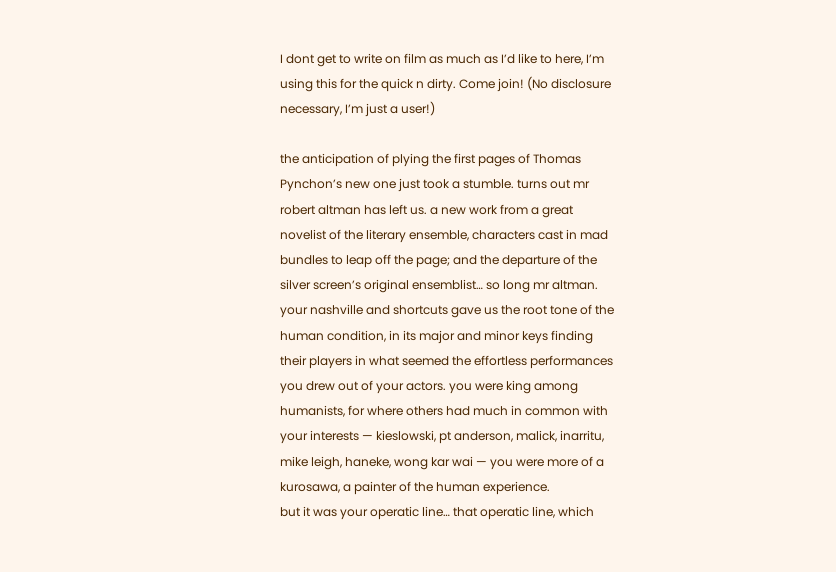I dont get to write on film as much as I’d like to here, I’m using this for the quick n dirty. Come join! (No disclosure necessary, I’m just a user!)

the anticipation of plying the first pages of Thomas Pynchon’s new one just took a stumble. turns out mr robert altman has left us. a new work from a great novelist of the literary ensemble, characters cast in mad bundles to leap off the page; and the departure of the silver screen’s original ensemblist… so long mr altman. your nashville and shortcuts gave us the root tone of the human condition, in its major and minor keys finding their players in what seemed the effortless performances you drew out of your actors. you were king among humanists, for where others had much in common with your interests — kieslowski, pt anderson, malick, inarritu, mike leigh, haneke, wong kar wai — you were more of a kurosawa, a painter of the human experience.
but it was your operatic line… that operatic line, which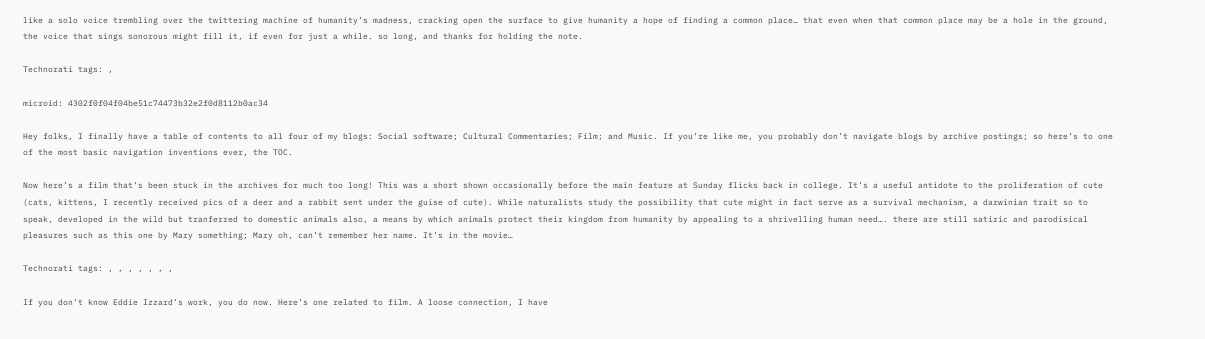like a solo voice trembling over the twittering machine of humanity’s madness, cracking open the surface to give humanity a hope of finding a common place… that even when that common place may be a hole in the ground, the voice that sings sonorous might fill it, if even for just a while. so long, and thanks for holding the note.

Technorati tags: ,

microid: 4302f0f04f04be51c74473b32e2f0d8112b0ac34

Hey folks, I finally have a table of contents to all four of my blogs: Social software; Cultural Commentaries; Film; and Music. If you’re like me, you probably don’t navigate blogs by archive postings; so here’s to one of the most basic navigation inventions ever, the TOC.

Now here’s a film that’s been stuck in the archives for much too long! This was a short shown occasionally before the main feature at Sunday flicks back in college. It’s a useful antidote to the proliferation of cute (cats, kittens, I recently received pics of a deer and a rabbit sent under the guise of cute). While naturalists study the possibility that cute might in fact serve as a survival mechanism, a darwinian trait so to speak, developed in the wild but tranferred to domestic animals also, a means by which animals protect their kingdom from humanity by appealing to a shrivelling human need…. there are still satiric and parodisical pleasures such as this one by Mary something; Mary oh, can’t remember her name. It’s in the movie…

Technorati tags: , , , , , , ,

If you don’t know Eddie Izzard’s work, you do now. Here’s one related to film. A loose connection, I have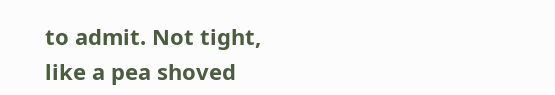to admit. Not tight, like a pea shoved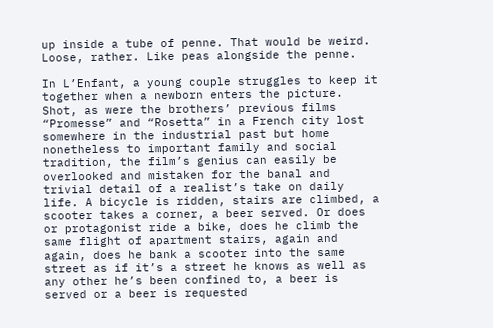up inside a tube of penne. That would be weird. Loose, rather. Like peas alongside the penne.

In L’Enfant, a young couple struggles to keep it together when a newborn enters the picture. Shot, as were the brothers’ previous films “Promesse” and “Rosetta” in a French city lost somewhere in the industrial past but home nonetheless to important family and social tradition, the film’s genius can easily be overlooked and mistaken for the banal and trivial detail of a realist’s take on daily life. A bicycle is ridden, stairs are climbed, a scooter takes a corner, a beer served. Or does or protagonist ride a bike, does he climb the same flight of apartment stairs, again and again, does he bank a scooter into the same street as if it’s a street he knows as well as any other he’s been confined to, a beer is served or a beer is requested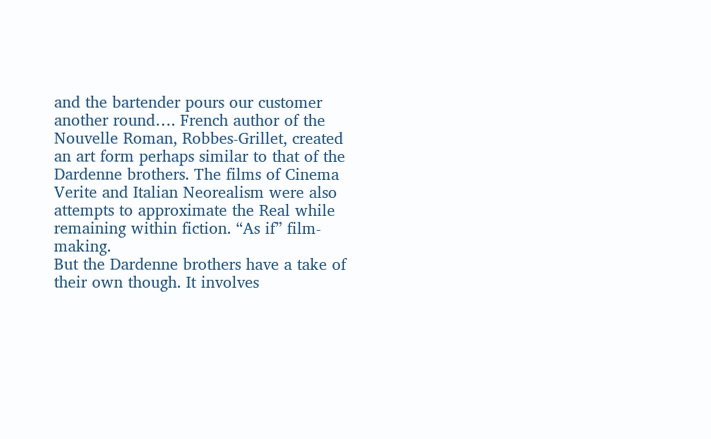and the bartender pours our customer another round…. French author of the Nouvelle Roman, Robbes-Grillet, created an art form perhaps similar to that of the Dardenne brothers. The films of Cinema Verite and Italian Neorealism were also attempts to approximate the Real while remaining within fiction. “As if” film-making.
But the Dardenne brothers have a take of their own though. It involves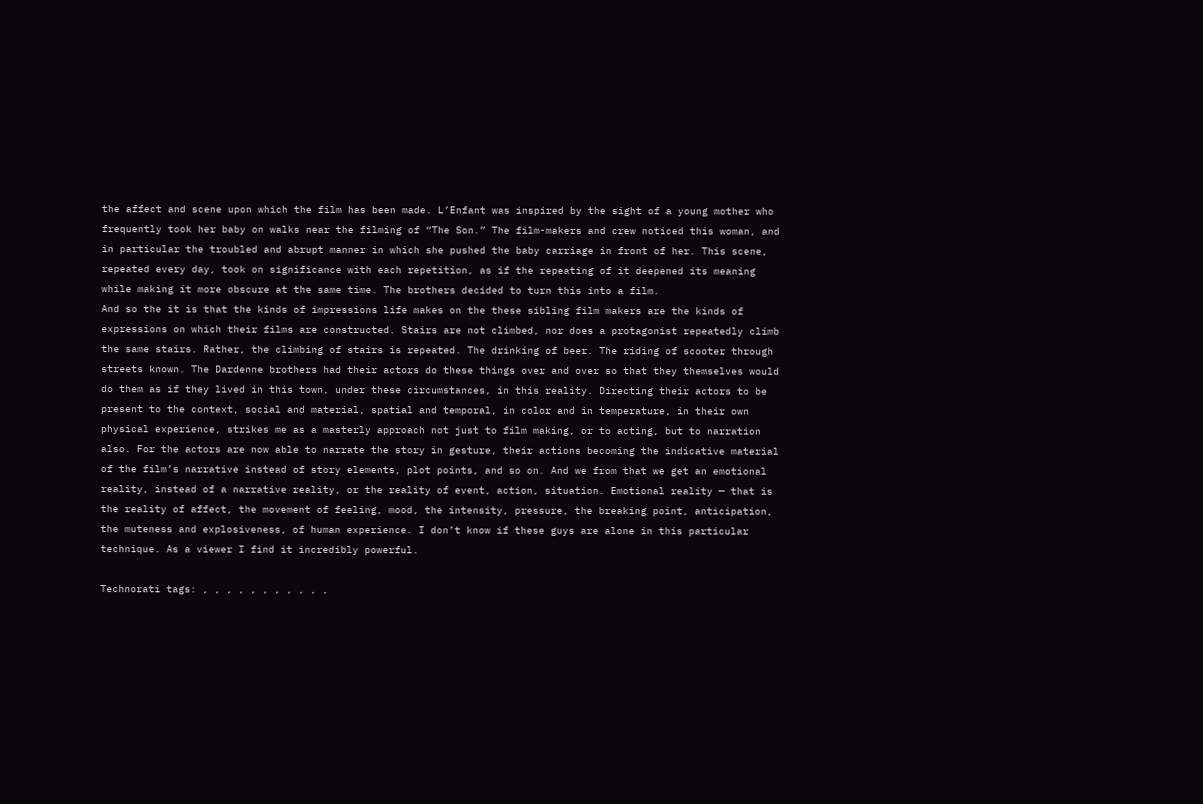the affect and scene upon which the film has been made. L’Enfant was inspired by the sight of a young mother who frequently took her baby on walks near the filming of “The Son.” The film-makers and crew noticed this woman, and in particular the troubled and abrupt manner in which she pushed the baby carriage in front of her. This scene, repeated every day, took on significance with each repetition, as if the repeating of it deepened its meaning while making it more obscure at the same time. The brothers decided to turn this into a film.
And so the it is that the kinds of impressions life makes on the these sibling film makers are the kinds of expressions on which their films are constructed. Stairs are not climbed, nor does a protagonist repeatedly climb the same stairs. Rather, the climbing of stairs is repeated. The drinking of beer. The riding of scooter through streets known. The Dardenne brothers had their actors do these things over and over so that they themselves would do them as if they lived in this town, under these circumstances, in this reality. Directing their actors to be present to the context, social and material, spatial and temporal, in color and in temperature, in their own physical experience, strikes me as a masterly approach not just to film making, or to acting, but to narration also. For the actors are now able to narrate the story in gesture, their actions becoming the indicative material of the film’s narrative instead of story elements, plot points, and so on. And we from that we get an emotional reality, instead of a narrative reality, or the reality of event, action, situation. Emotional reality — that is the reality of affect, the movement of feeling, mood, the intensity, pressure, the breaking point, anticipation, the muteness and explosiveness, of human experience. I don’t know if these guys are alone in this particular technique. As a viewer I find it incredibly powerful.

Technorati tags: , , , , , , , , , , ,